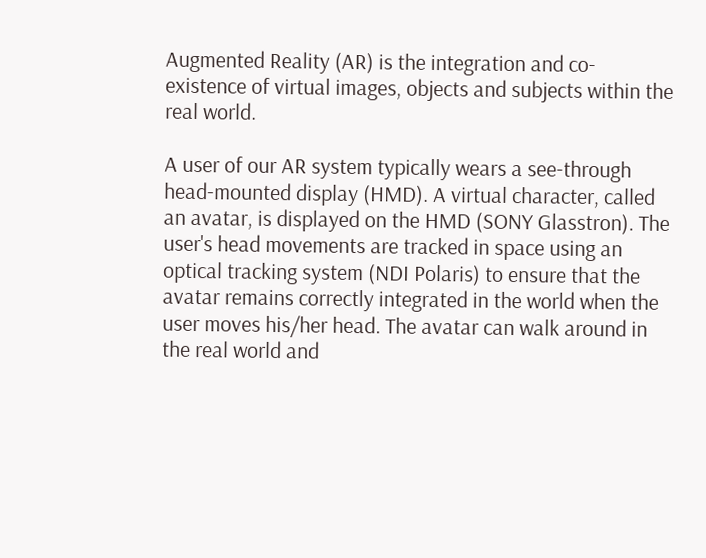Augmented Reality (AR) is the integration and co-existence of virtual images, objects and subjects within the real world.

A user of our AR system typically wears a see-through head-mounted display (HMD). A virtual character, called an avatar, is displayed on the HMD (SONY Glasstron). The user's head movements are tracked in space using an optical tracking system (NDI Polaris) to ensure that the avatar remains correctly integrated in the world when the user moves his/her head. The avatar can walk around in the real world and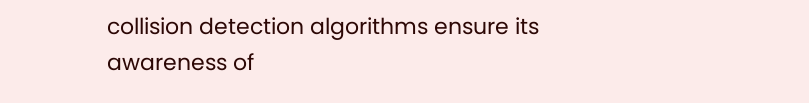collision detection algorithms ensure its awareness of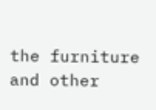the furniture and other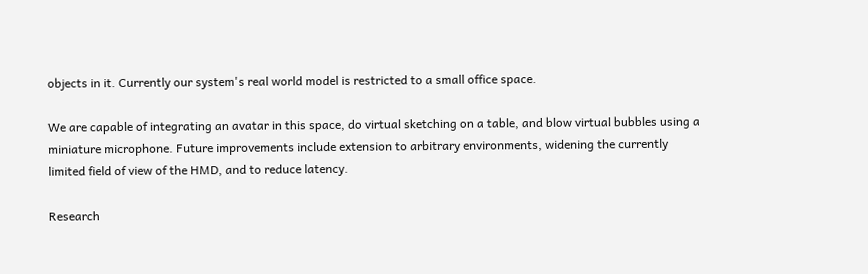objects in it. Currently our system's real world model is restricted to a small office space.

We are capable of integrating an avatar in this space, do virtual sketching on a table, and blow virtual bubbles using a miniature microphone. Future improvements include extension to arbitrary environments, widening the currently limited field of view of the HMD, and to reduce latency.

Research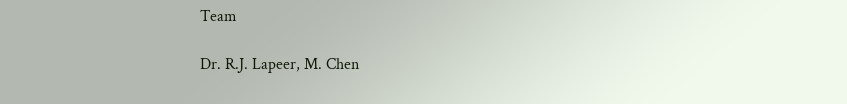Team

Dr. R.J. Lapeer, M. Chen